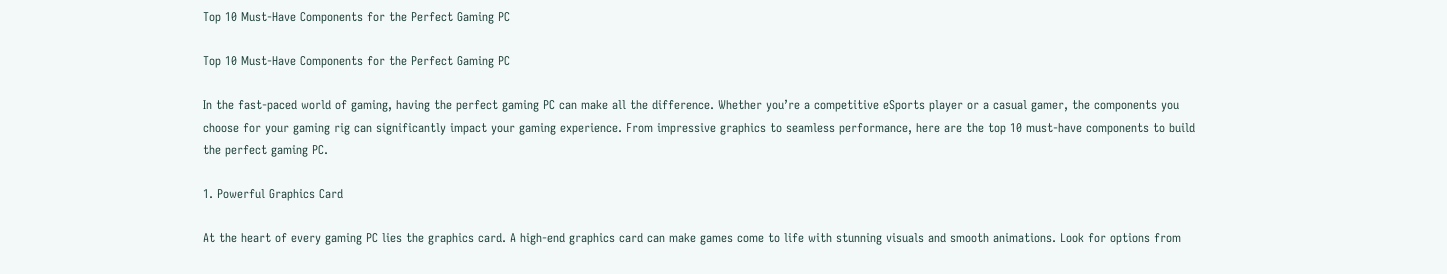Top 10 Must-Have Components for the Perfect Gaming PC

Top 10 Must-Have Components for the Perfect Gaming PC

In the fast-paced world of gaming, having the perfect gaming PC can make all the difference. Whether you’re a competitive eSports player or a casual gamer, the components you choose for your gaming rig can significantly impact your gaming experience. From impressive graphics to seamless performance, here are the top 10 must-have components to build the perfect gaming PC.

1. Powerful Graphics Card

At the heart of every gaming PC lies the graphics card. A high-end graphics card can make games come to life with stunning visuals and smooth animations. Look for options from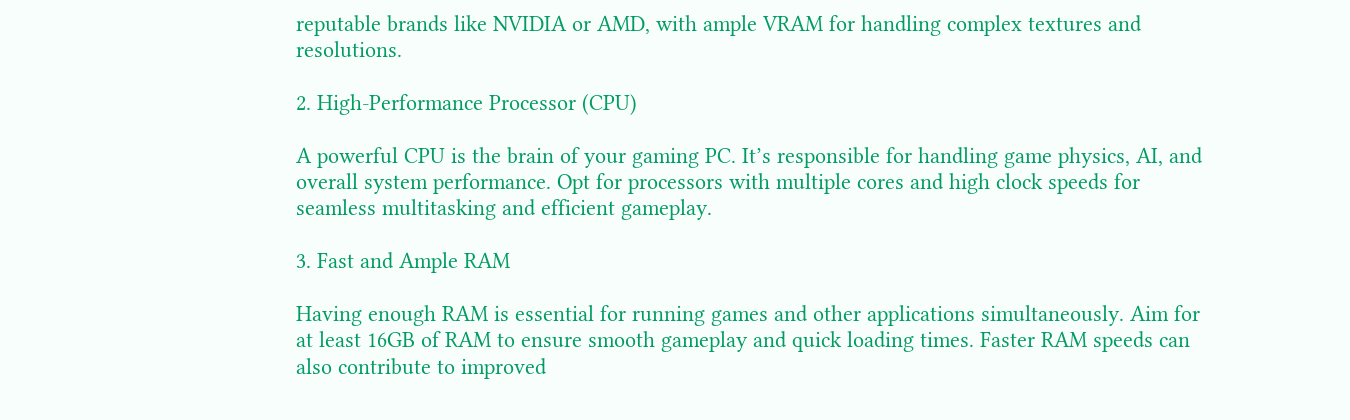reputable brands like NVIDIA or AMD, with ample VRAM for handling complex textures and resolutions.

2. High-Performance Processor (CPU)

A powerful CPU is the brain of your gaming PC. It’s responsible for handling game physics, AI, and overall system performance. Opt for processors with multiple cores and high clock speeds for seamless multitasking and efficient gameplay.

3. Fast and Ample RAM

Having enough RAM is essential for running games and other applications simultaneously. Aim for at least 16GB of RAM to ensure smooth gameplay and quick loading times. Faster RAM speeds can also contribute to improved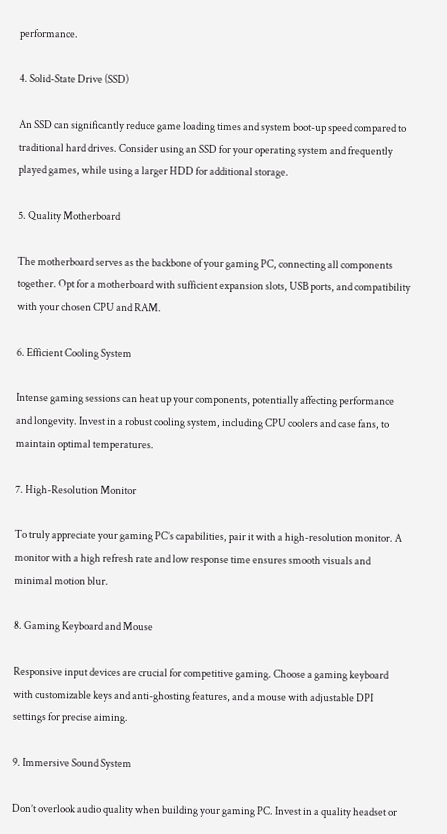performance.

4. Solid-State Drive (SSD)

An SSD can significantly reduce game loading times and system boot-up speed compared to traditional hard drives. Consider using an SSD for your operating system and frequently played games, while using a larger HDD for additional storage.

5. Quality Motherboard

The motherboard serves as the backbone of your gaming PC, connecting all components together. Opt for a motherboard with sufficient expansion slots, USB ports, and compatibility with your chosen CPU and RAM.

6. Efficient Cooling System

Intense gaming sessions can heat up your components, potentially affecting performance and longevity. Invest in a robust cooling system, including CPU coolers and case fans, to maintain optimal temperatures.

7. High-Resolution Monitor

To truly appreciate your gaming PC’s capabilities, pair it with a high-resolution monitor. A monitor with a high refresh rate and low response time ensures smooth visuals and minimal motion blur.

8. Gaming Keyboard and Mouse

Responsive input devices are crucial for competitive gaming. Choose a gaming keyboard with customizable keys and anti-ghosting features, and a mouse with adjustable DPI settings for precise aiming.

9. Immersive Sound System

Don’t overlook audio quality when building your gaming PC. Invest in a quality headset or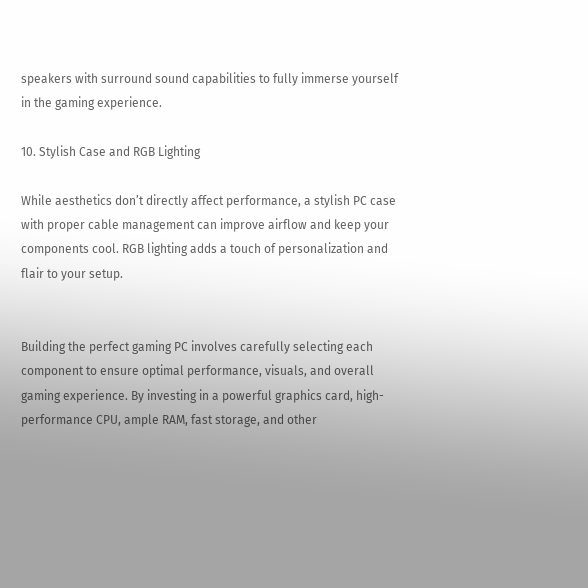speakers with surround sound capabilities to fully immerse yourself in the gaming experience.

10. Stylish Case and RGB Lighting

While aesthetics don’t directly affect performance, a stylish PC case with proper cable management can improve airflow and keep your components cool. RGB lighting adds a touch of personalization and flair to your setup.


Building the perfect gaming PC involves carefully selecting each component to ensure optimal performance, visuals, and overall gaming experience. By investing in a powerful graphics card, high-performance CPU, ample RAM, fast storage, and other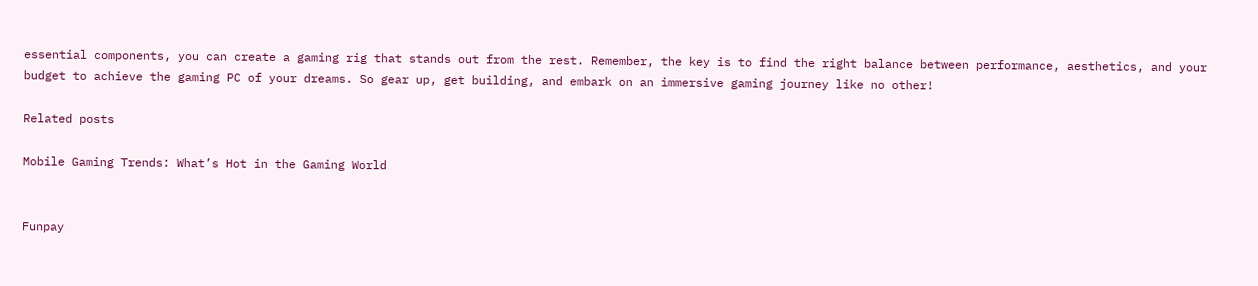essential components, you can create a gaming rig that stands out from the rest. Remember, the key is to find the right balance between performance, aesthetics, and your budget to achieve the gaming PC of your dreams. So gear up, get building, and embark on an immersive gaming journey like no other!

Related posts

Mobile Gaming Trends: What’s Hot in the Gaming World


Funpay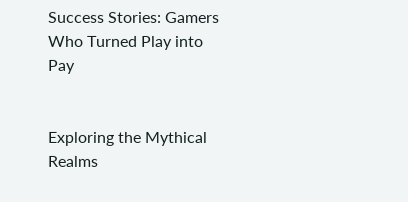Success Stories: Gamers Who Turned Play into Pay


Exploring the Mythical Realms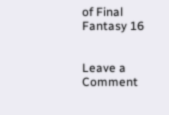of Final Fantasy 16


Leave a Comment